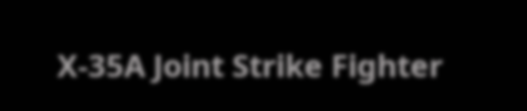X-35A Joint Strike Fighter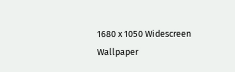1680 x 1050 Widescreen Wallpaper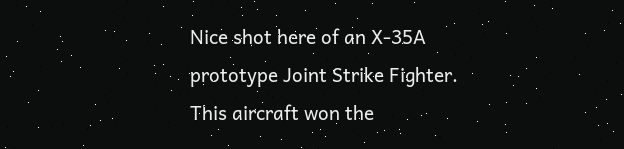Nice shot here of an X-35A prototype Joint Strike Fighter. This aircraft won the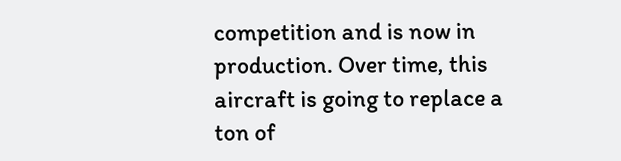competition and is now in production. Over time, this aircraft is going to replace a ton of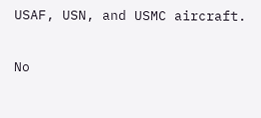USAF, USN, and USMC aircraft.

No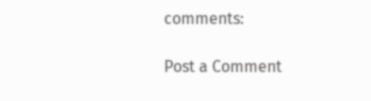comments:

Post a Comment